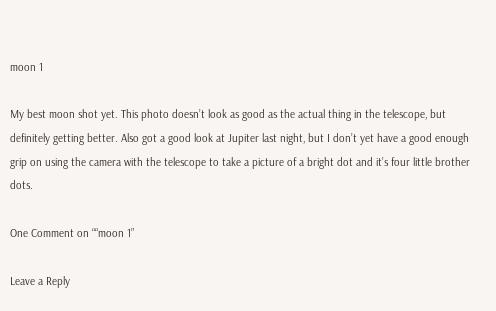moon 1

My best moon shot yet. This photo doesn’t look as good as the actual thing in the telescope, but definitely getting better. Also got a good look at Jupiter last night, but I don’t yet have a good enough grip on using the camera with the telescope to take a picture of a bright dot and it’s four little brother dots.

One Comment on ““moon 1”

Leave a Reply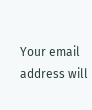Your email address will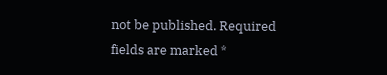not be published. Required fields are marked *